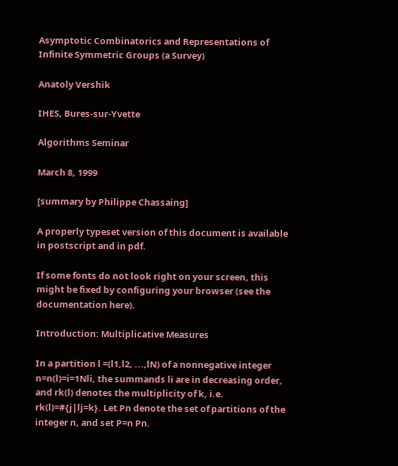Asymptotic Combinatorics and Representations of Infinite Symmetric Groups (a Survey)

Anatoly Vershik

IHES, Bures-sur-Yvette

Algorithms Seminar

March 8, 1999

[summary by Philippe Chassaing]

A properly typeset version of this document is available in postscript and in pdf.

If some fonts do not look right on your screen, this might be fixed by configuring your browser (see the documentation here).

Introduction: Multiplicative Measures

In a partition l =(l1,l2, ...,lN) of a nonnegative integer n=n(l)=i=1Nli, the summands li are in decreasing order, and rk(l) denotes the multiplicity of k, i.e. rk(l)=#{j|lj=k}. Let Pn denote the set of partitions of the integer n, and set P=n Pn.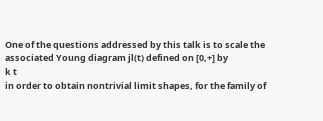One of the questions addressed by this talk is to scale the associated Young diagram jl(t) defined on [0,+] by
k t
in order to obtain nontrivial limit shapes, for the family of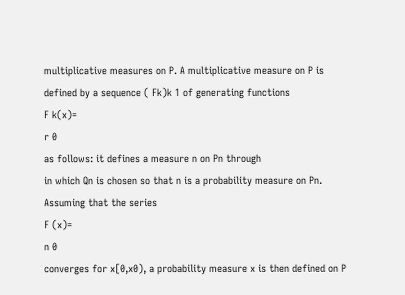multiplicative measures on P. A multiplicative measure on P is defined by a sequence ( Fk)k 1 of generating functions
F k(x)=
r 0
as follows: it defines a measure n on Pn through
in which Qn is chosen so that n is a probability measure on Pn. Assuming that the series
F (x)=
n 0
converges for x[0,x0), a probability measure x is then defined on P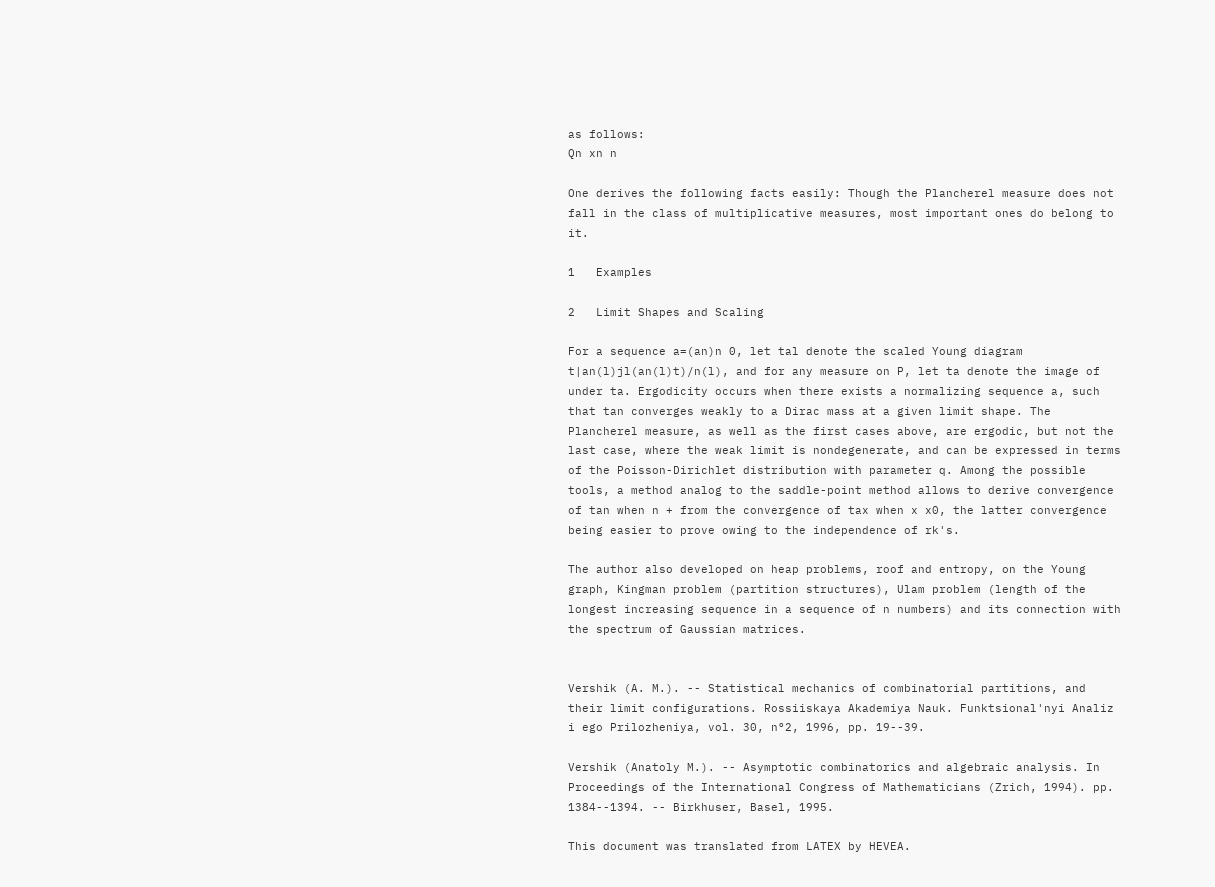as follows:
Qn xn n

One derives the following facts easily: Though the Plancherel measure does not fall in the class of multiplicative measures, most important ones do belong to it.

1   Examples

2   Limit Shapes and Scaling

For a sequence a=(an)n 0, let tal denote the scaled Young diagram t|an(l)jl(an(l)t)/n(l), and for any measure on P, let ta denote the image of under ta. Ergodicity occurs when there exists a normalizing sequence a, such that tan converges weakly to a Dirac mass at a given limit shape. The Plancherel measure, as well as the first cases above, are ergodic, but not the last case, where the weak limit is nondegenerate, and can be expressed in terms of the Poisson-Dirichlet distribution with parameter q. Among the possible tools, a method analog to the saddle-point method allows to derive convergence of tan when n + from the convergence of tax when x x0, the latter convergence being easier to prove owing to the independence of rk's.

The author also developed on heap problems, roof and entropy, on the Young graph, Kingman problem (partition structures), Ulam problem (length of the longest increasing sequence in a sequence of n numbers) and its connection with the spectrum of Gaussian matrices.


Vershik (A. M.). -- Statistical mechanics of combinatorial partitions, and their limit configurations. Rossiiskaya Akademiya Nauk. Funktsional'nyi Analiz i ego Prilozheniya, vol. 30, n°2, 1996, pp. 19--39.

Vershik (Anatoly M.). -- Asymptotic combinatorics and algebraic analysis. In Proceedings of the International Congress of Mathematicians (Zrich, 1994). pp. 1384--1394. -- Birkhuser, Basel, 1995.

This document was translated from LATEX by HEVEA.